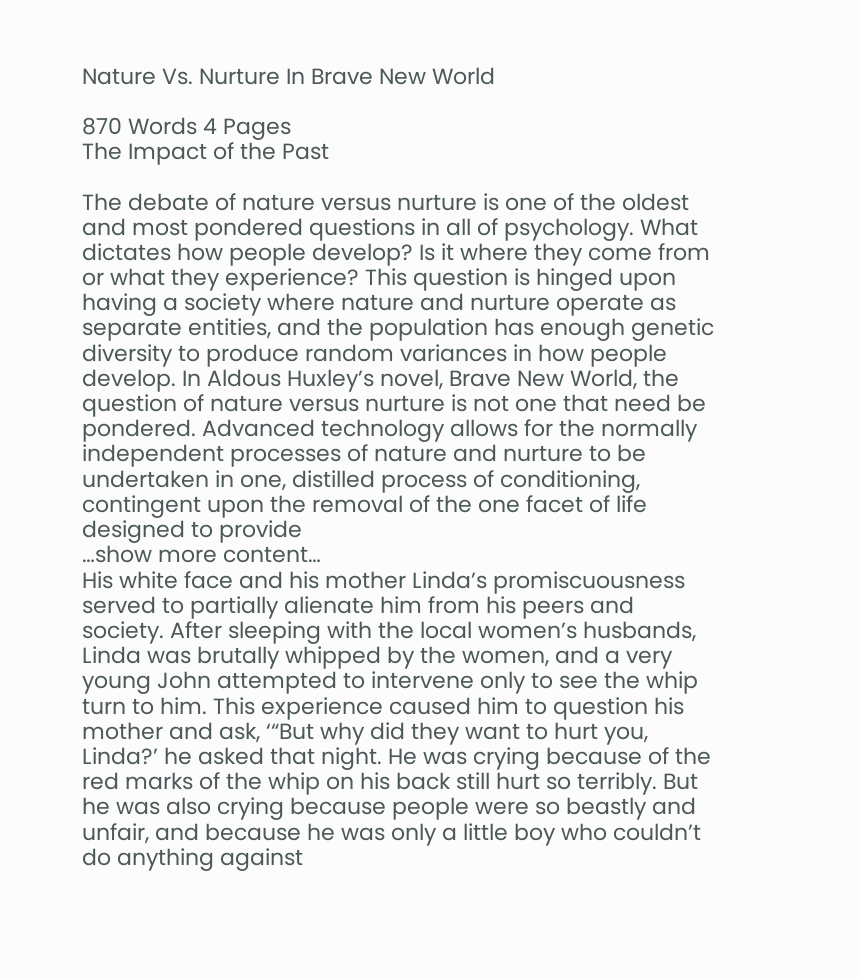Nature Vs. Nurture In Brave New World

870 Words 4 Pages
The Impact of the Past

The debate of nature versus nurture is one of the oldest and most pondered questions in all of psychology. What dictates how people develop? Is it where they come from or what they experience? This question is hinged upon having a society where nature and nurture operate as separate entities, and the population has enough genetic diversity to produce random variances in how people develop. In Aldous Huxley’s novel, Brave New World, the question of nature versus nurture is not one that need be pondered. Advanced technology allows for the normally independent processes of nature and nurture to be undertaken in one, distilled process of conditioning, contingent upon the removal of the one facet of life designed to provide
…show more content…
His white face and his mother Linda’s promiscuousness served to partially alienate him from his peers and society. After sleeping with the local women’s husbands, Linda was brutally whipped by the women, and a very young John attempted to intervene only to see the whip turn to him. This experience caused him to question his mother and ask, ‘“But why did they want to hurt you, Linda?’ he asked that night. He was crying because of the red marks of the whip on his back still hurt so terribly. But he was also crying because people were so beastly and unfair, and because he was only a little boy who couldn’t do anything against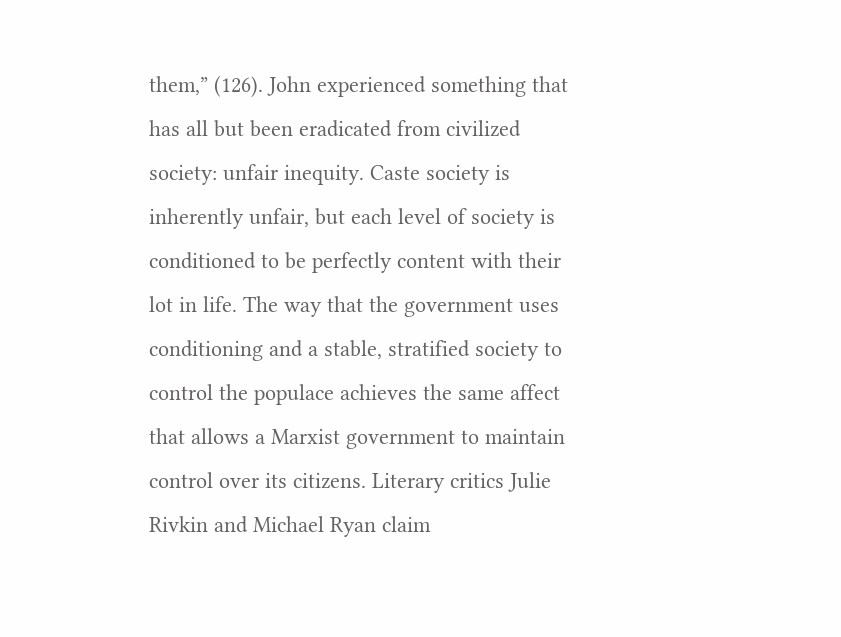them,” (126). John experienced something that has all but been eradicated from civilized society: unfair inequity. Caste society is inherently unfair, but each level of society is conditioned to be perfectly content with their lot in life. The way that the government uses conditioning and a stable, stratified society to control the populace achieves the same affect that allows a Marxist government to maintain control over its citizens. Literary critics Julie Rivkin and Michael Ryan claim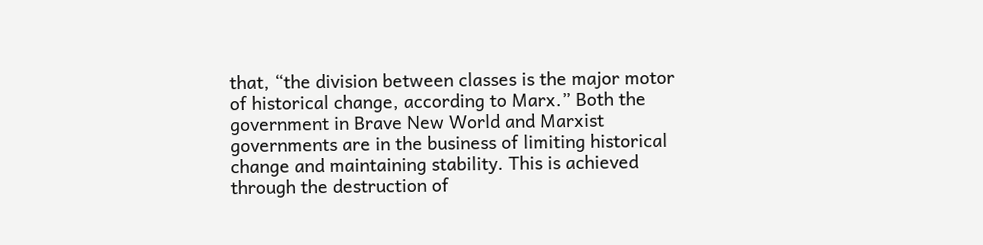that, “the division between classes is the major motor of historical change, according to Marx.” Both the government in Brave New World and Marxist governments are in the business of limiting historical change and maintaining stability. This is achieved through the destruction of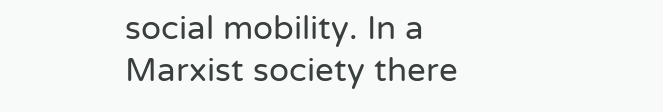social mobility. In a Marxist society there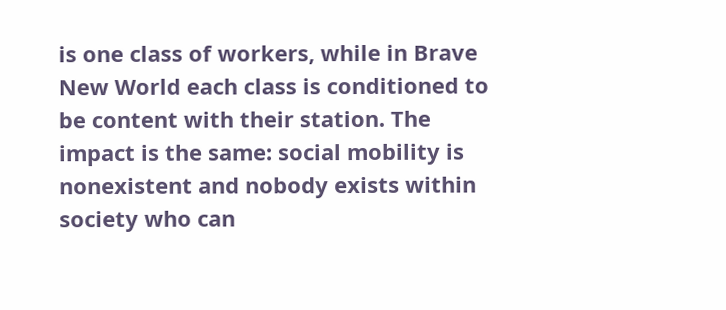is one class of workers, while in Brave New World each class is conditioned to be content with their station. The impact is the same: social mobility is nonexistent and nobody exists within society who can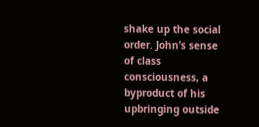shake up the social order. John’s sense of class consciousness, a byproduct of his upbringing outside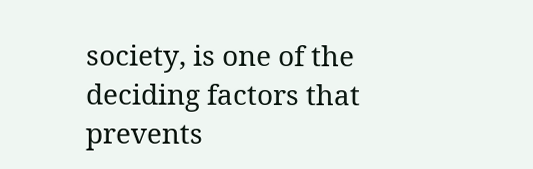society, is one of the deciding factors that prevents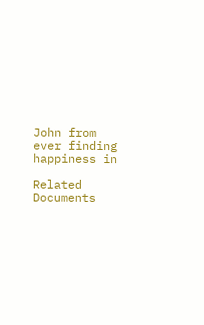John from ever finding happiness in

Related Documents